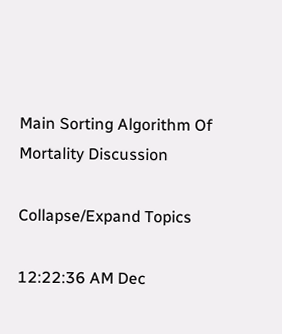Main Sorting Algorithm Of Mortality Discussion

Collapse/Expand Topics

12:22:36 AM Dec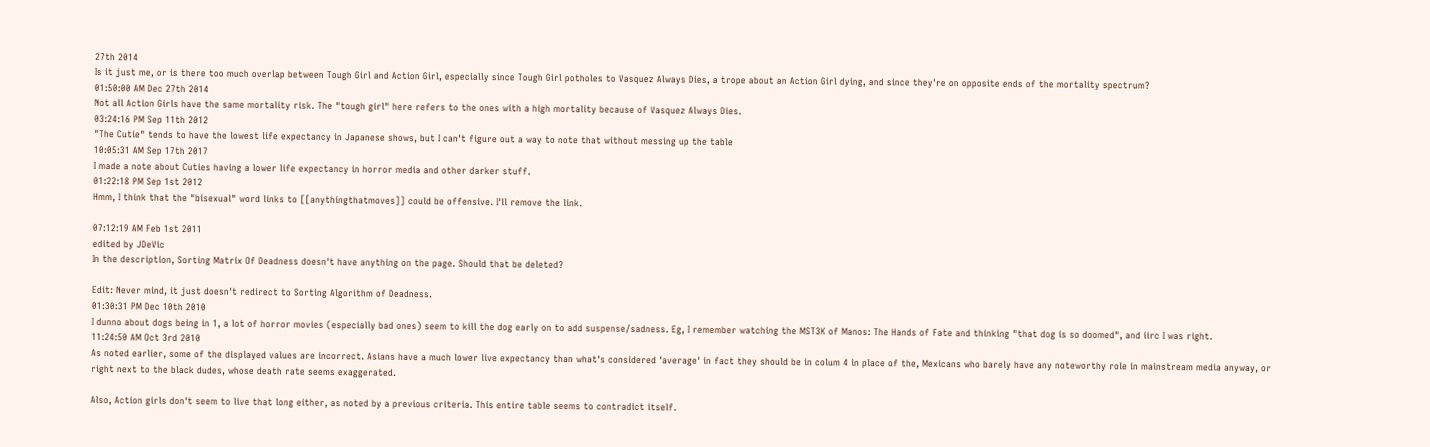27th 2014
Is it just me, or is there too much overlap between Tough Girl and Action Girl, especially since Tough Girl potholes to Vasquez Always Dies, a trope about an Action Girl dying, and since they're on opposite ends of the mortality spectrum?
01:50:00 AM Dec 27th 2014
Not all Action Girls have the same mortality risk. The "tough girl" here refers to the ones with a high mortality because of Vasquez Always Dies.
03:24:16 PM Sep 11th 2012
"The Cutie" tends to have the lowest life expectancy in Japanese shows, but I can't figure out a way to note that without messing up the table
10:05:31 AM Sep 17th 2017
I made a note about Cuties having a lower life expectancy in horror media and other darker stuff.
01:22:18 PM Sep 1st 2012
Hmm, I think that the "bisexual" word links to [[anythingthatmoves]] could be offensive. I'll remove the link.

07:12:19 AM Feb 1st 2011
edited by JDeVic
In the description, Sorting Matrix Of Deadness doesn't have anything on the page. Should that be deleted?

Edit: Never mind, it just doesn't redirect to Sorting Algorithm of Deadness.
01:30:31 PM Dec 10th 2010
I dunno about dogs being in 1, a lot of horror movies (especially bad ones) seem to kill the dog early on to add suspense/sadness. Eg, I remember watching the MST3K of Manos: The Hands of Fate and thinking "that dog is so doomed", and iirc I was right.
11:24:50 AM Oct 3rd 2010
As noted earlier, some of the displayed values are incorrect. Asians have a much lower live expectancy than what's considered 'average' in fact they should be in colum 4 in place of the, Mexicans who barely have any noteworthy role in mainstream media anyway, or right next to the black dudes, whose death rate seems exaggerated.

Also, Action girls don't seem to live that long either, as noted by a previous criteria. This entire table seems to contradict itself.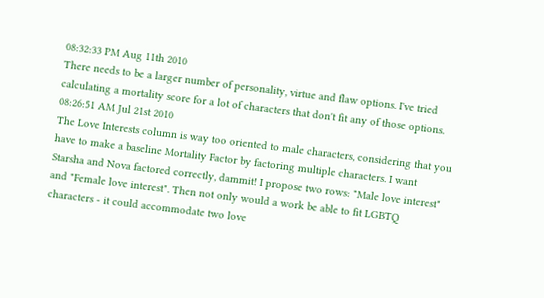08:32:33 PM Aug 11th 2010
There needs to be a larger number of personality, virtue and flaw options. I've tried calculating a mortality score for a lot of characters that don't fit any of those options.
08:26:51 AM Jul 21st 2010
The Love Interests column is way too oriented to male characters, considering that you have to make a baseline Mortality Factor by factoring multiple characters. I want Starsha and Nova factored correctly, dammit! I propose two rows: "Male love interest" and "Female love interest". Then not only would a work be able to fit LGBTQ characters - it could accommodate two love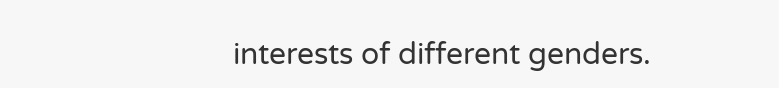interests of different genders.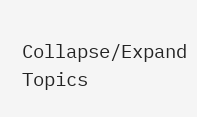Collapse/Expand Topics